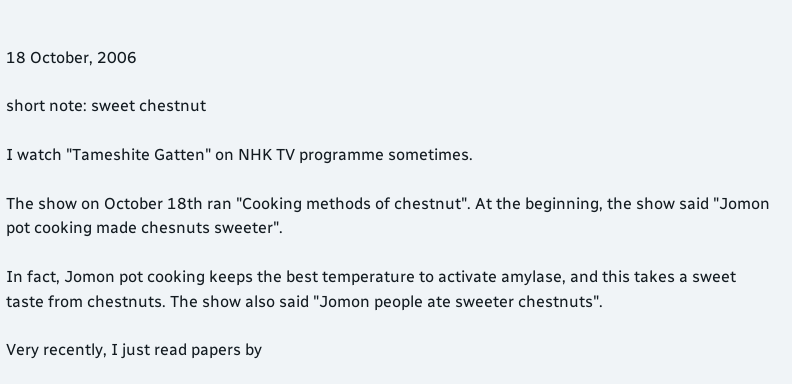18 October, 2006

short note: sweet chestnut

I watch "Tameshite Gatten" on NHK TV programme sometimes.

The show on October 18th ran "Cooking methods of chestnut". At the beginning, the show said "Jomon pot cooking made chesnuts sweeter".

In fact, Jomon pot cooking keeps the best temperature to activate amylase, and this takes a sweet taste from chestnuts. The show also said "Jomon people ate sweeter chestnuts".

Very recently, I just read papers by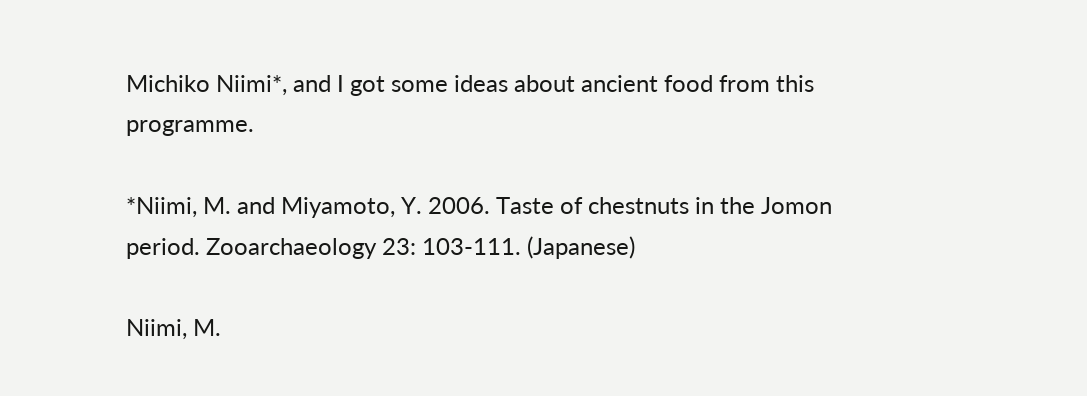Michiko Niimi*, and I got some ideas about ancient food from this programme.

*Niimi, M. and Miyamoto, Y. 2006. Taste of chestnuts in the Jomon period. Zooarchaeology 23: 103-111. (Japanese)

Niimi, M.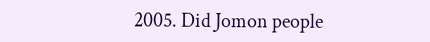2005. Did Jomon people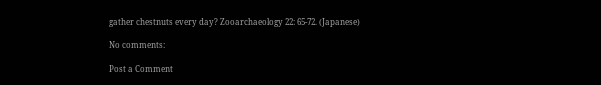gather chestnuts every day? Zooarchaeology 22: 65-72. (Japanese)

No comments:

Post a Comment